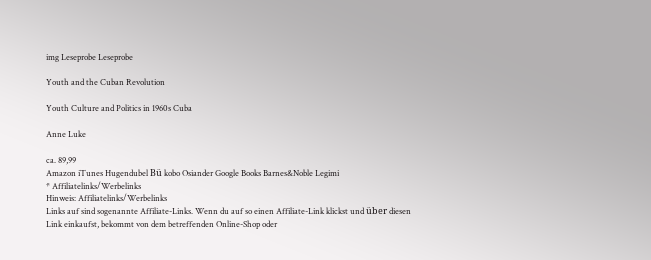img Leseprobe Leseprobe

Youth and the Cuban Revolution

Youth Culture and Politics in 1960s Cuba

Anne Luke

ca. 89,99
Amazon iTunes Hugendubel Bü kobo Osiander Google Books Barnes&Noble Legimi
* Affiliatelinks/Werbelinks
Hinweis: Affiliatelinks/Werbelinks
Links auf sind sogenannte Affiliate-Links. Wenn du auf so einen Affiliate-Link klickst und über diesen Link einkaufst, bekommt von dem betreffenden Online-Shop oder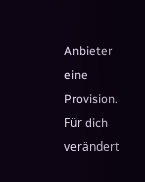Anbieter eine Provision. Für dich verändert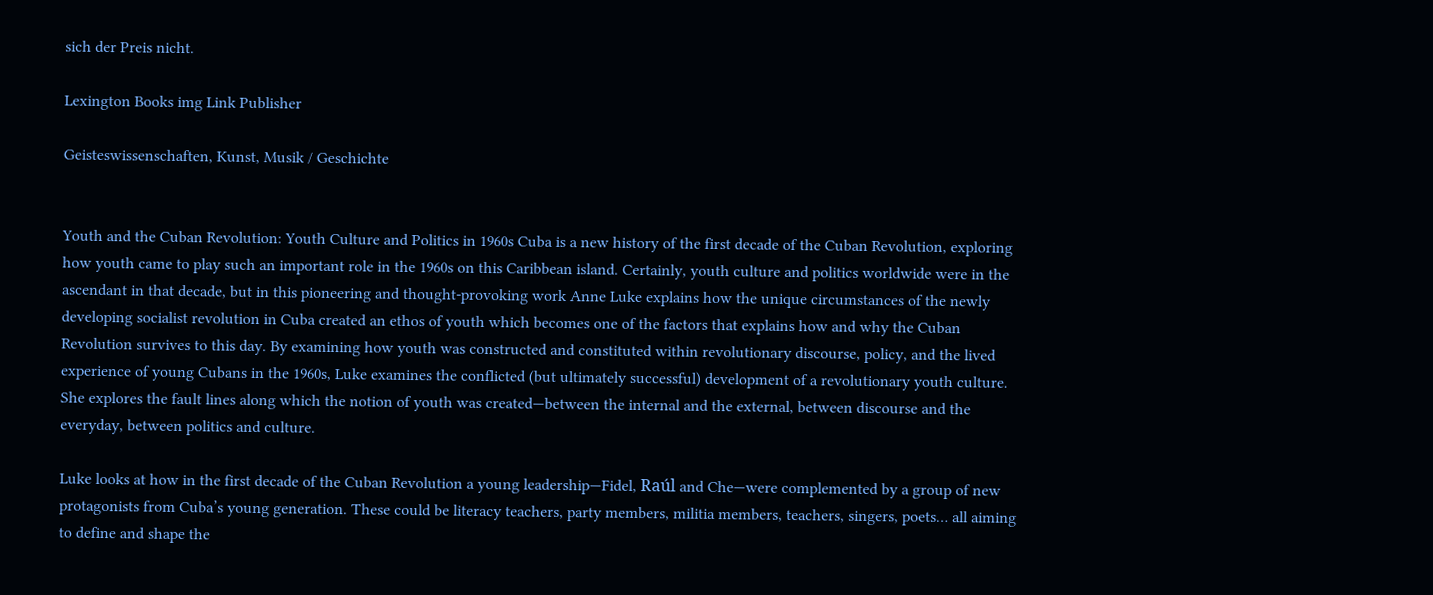sich der Preis nicht.

Lexington Books img Link Publisher

Geisteswissenschaften, Kunst, Musik / Geschichte


Youth and the Cuban Revolution: Youth Culture and Politics in 1960s Cuba is a new history of the first decade of the Cuban Revolution, exploring how youth came to play such an important role in the 1960s on this Caribbean island. Certainly, youth culture and politics worldwide were in the ascendant in that decade, but in this pioneering and thought-provoking work Anne Luke explains how the unique circumstances of the newly developing socialist revolution in Cuba created an ethos of youth which becomes one of the factors that explains how and why the Cuban Revolution survives to this day. By examining how youth was constructed and constituted within revolutionary discourse, policy, and the lived experience of young Cubans in the 1960s, Luke examines the conflicted (but ultimately successful) development of a revolutionary youth culture. She explores the fault lines along which the notion of youth was created—between the internal and the external, between discourse and the everyday, between politics and culture.

Luke looks at how in the first decade of the Cuban Revolution a young leadership—Fidel, Raúl and Che—were complemented by a group of new protagonists from Cuba’s young generation. These could be literacy teachers, party members, militia members, teachers, singers, poets… all aiming to define and shape the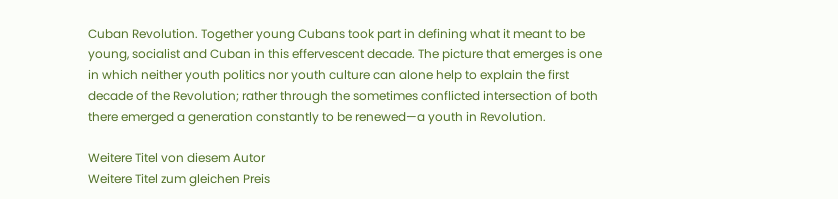Cuban Revolution. Together young Cubans took part in defining what it meant to be young, socialist and Cuban in this effervescent decade. The picture that emerges is one in which neither youth politics nor youth culture can alone help to explain the first decade of the Revolution; rather through the sometimes conflicted intersection of both there emerged a generation constantly to be renewed—a youth in Revolution.

Weitere Titel von diesem Autor
Weitere Titel zum gleichen Preis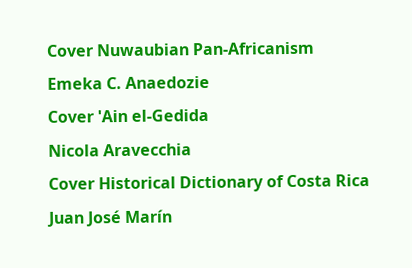Cover Nuwaubian Pan-Africanism
Emeka C. Anaedozie
Cover 'Ain el-Gedida
Nicola Aravecchia
Cover Historical Dictionary of Costa Rica
Juan José Marín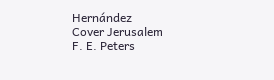Hernández
Cover Jerusalem
F. E. Peters